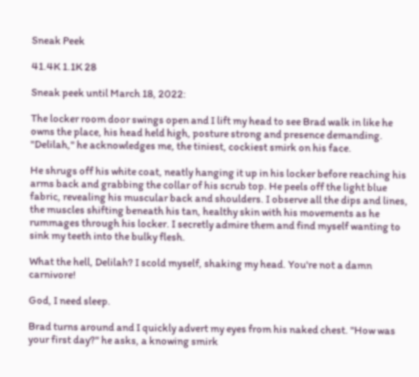Sneak Peek

41.4K 1.1K 28

Sneak peek until March 18, 2022:

The locker room door swings open and I lift my head to see Brad walk in like he owns the place, his head held high, posture strong and presence demanding.  "Delilah," he acknowledges me, the tiniest, cockiest smirk on his face.

He shrugs off his white coat, neatly hanging it up in his locker before reaching his arms back and grabbing the collar of his scrub top. He peels off the light blue fabric, revealing his muscular back and shoulders. I observe all the dips and lines, the muscles shifting beneath his tan, healthy skin with his movements as he rummages through his locker. I secretly admire them and find myself wanting to sink my teeth into the bulky flesh.

What the hell, Delilah? I scold myself, shaking my head. You're not a damn carnivore!

God, I need sleep.

Brad turns around and I quickly advert my eyes from his naked chest. "How was your first day?" he asks, a knowing smirk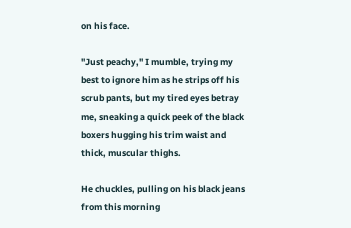on his face.

"Just peachy," I mumble, trying my best to ignore him as he strips off his scrub pants, but my tired eyes betray me, sneaking a quick peek of the black boxers hugging his trim waist and thick, muscular thighs.

He chuckles, pulling on his black jeans from this morning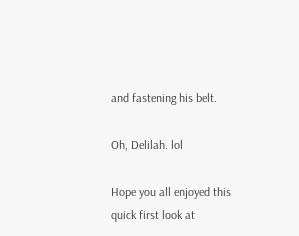and fastening his belt.

Oh, Delilah. lol

Hope you all enjoyed this quick first look at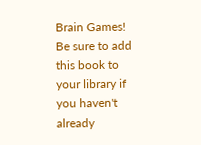Brain Games! Be sure to add this book to your library if you haven't already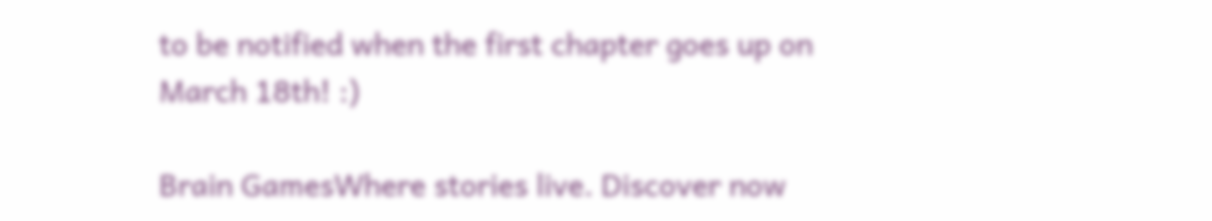to be notified when the first chapter goes up on March 18th! :)

Brain GamesWhere stories live. Discover now